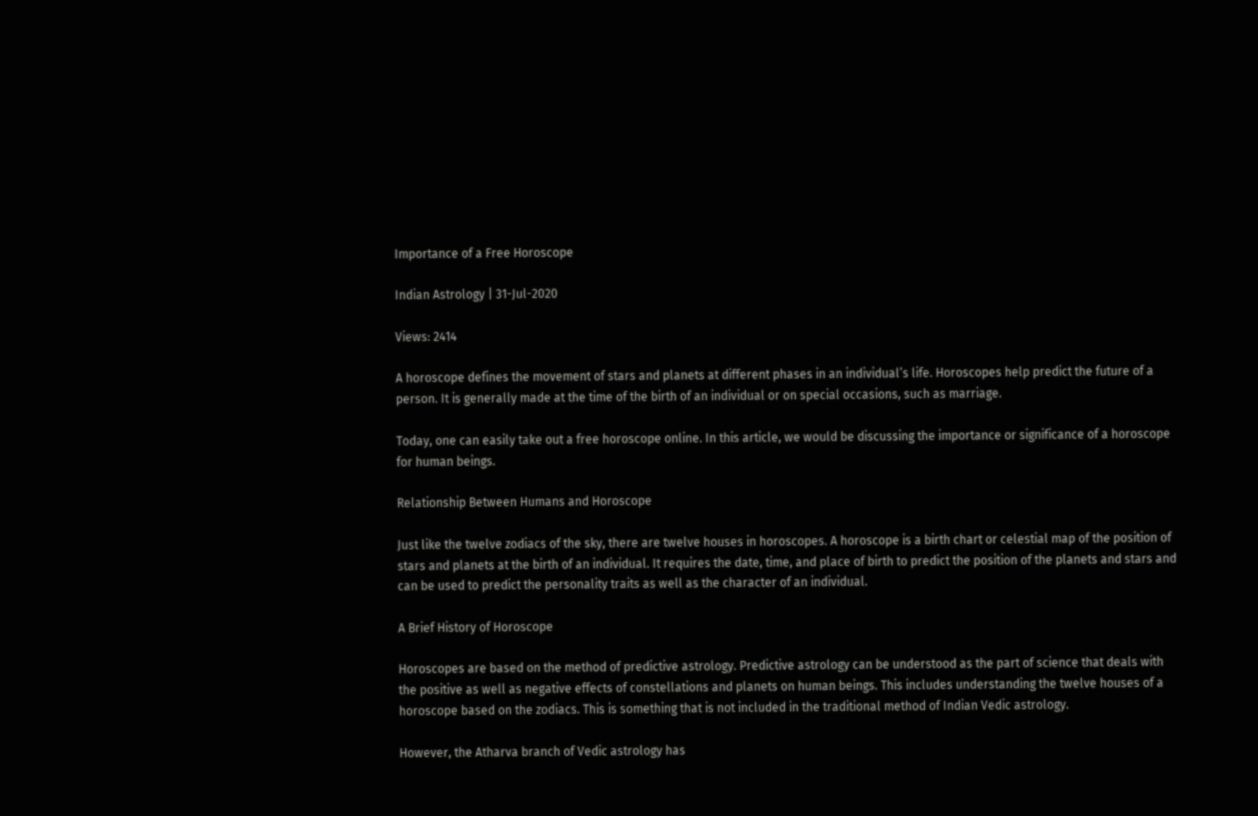Importance of a Free Horoscope

Indian Astrology | 31-Jul-2020

Views: 2414

A horoscope defines the movement of stars and planets at different phases in an individual’s life. Horoscopes help predict the future of a person. It is generally made at the time of the birth of an individual or on special occasions, such as marriage.

Today, one can easily take out a free horoscope online. In this article, we would be discussing the importance or significance of a horoscope for human beings.

Relationship Between Humans and Horoscope

Just like the twelve zodiacs of the sky, there are twelve houses in horoscopes. A horoscope is a birth chart or celestial map of the position of stars and planets at the birth of an individual. It requires the date, time, and place of birth to predict the position of the planets and stars and can be used to predict the personality traits as well as the character of an individual.

A Brief History of Horoscope

Horoscopes are based on the method of predictive astrology. Predictive astrology can be understood as the part of science that deals with the positive as well as negative effects of constellations and planets on human beings. This includes understanding the twelve houses of a horoscope based on the zodiacs. This is something that is not included in the traditional method of Indian Vedic astrology.

However, the Atharva branch of Vedic astrology has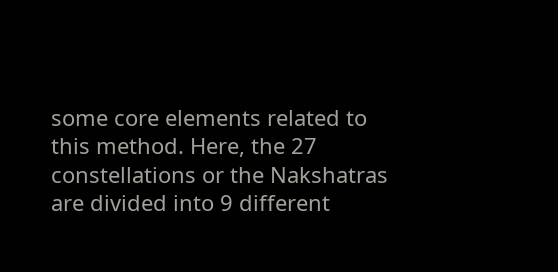some core elements related to this method. Here, the 27 constellations or the Nakshatras are divided into 9 different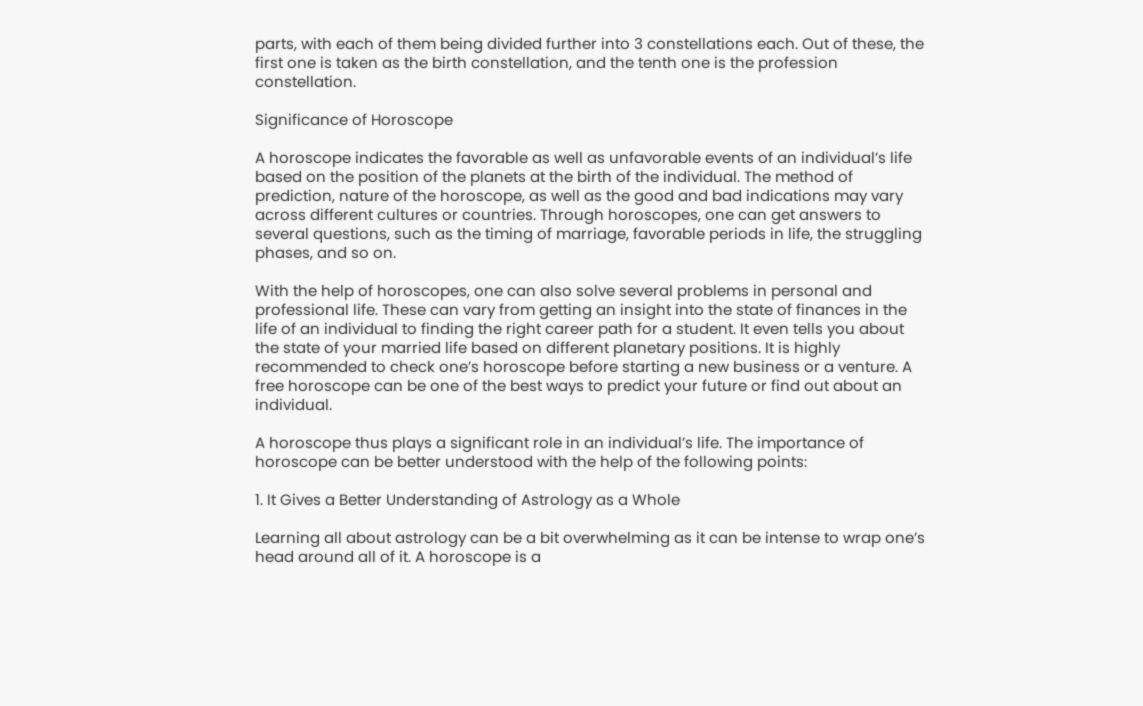parts, with each of them being divided further into 3 constellations each. Out of these, the first one is taken as the birth constellation, and the tenth one is the profession constellation.

Significance of Horoscope

A horoscope indicates the favorable as well as unfavorable events of an individual’s life based on the position of the planets at the birth of the individual. The method of prediction, nature of the horoscope, as well as the good and bad indications may vary across different cultures or countries. Through horoscopes, one can get answers to several questions, such as the timing of marriage, favorable periods in life, the struggling phases, and so on.

With the help of horoscopes, one can also solve several problems in personal and professional life. These can vary from getting an insight into the state of finances in the life of an individual to finding the right career path for a student. It even tells you about the state of your married life based on different planetary positions. It is highly recommended to check one’s horoscope before starting a new business or a venture. A free horoscope can be one of the best ways to predict your future or find out about an individual.

A horoscope thus plays a significant role in an individual’s life. The importance of horoscope can be better understood with the help of the following points:

1. It Gives a Better Understanding of Astrology as a Whole

Learning all about astrology can be a bit overwhelming as it can be intense to wrap one’s head around all of it. A horoscope is a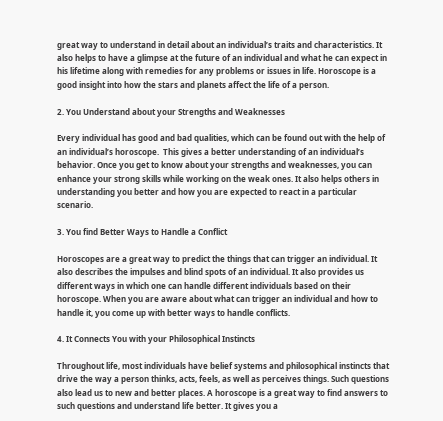great way to understand in detail about an individual’s traits and characteristics. It also helps to have a glimpse at the future of an individual and what he can expect in his lifetime along with remedies for any problems or issues in life. Horoscope is a good insight into how the stars and planets affect the life of a person.

2. You Understand about your Strengths and Weaknesses

Every individual has good and bad qualities, which can be found out with the help of an individual’s horoscope.  This gives a better understanding of an individual’s behavior. Once you get to know about your strengths and weaknesses, you can enhance your strong skills while working on the weak ones. It also helps others in understanding you better and how you are expected to react in a particular scenario.

3. You find Better Ways to Handle a Conflict

Horoscopes are a great way to predict the things that can trigger an individual. It also describes the impulses and blind spots of an individual. It also provides us different ways in which one can handle different individuals based on their horoscope. When you are aware about what can trigger an individual and how to handle it, you come up with better ways to handle conflicts.

4. It Connects You with your Philosophical Instincts

Throughout life, most individuals have belief systems and philosophical instincts that drive the way a person thinks, acts, feels, as well as perceives things. Such questions also lead us to new and better places. A horoscope is a great way to find answers to such questions and understand life better. It gives you a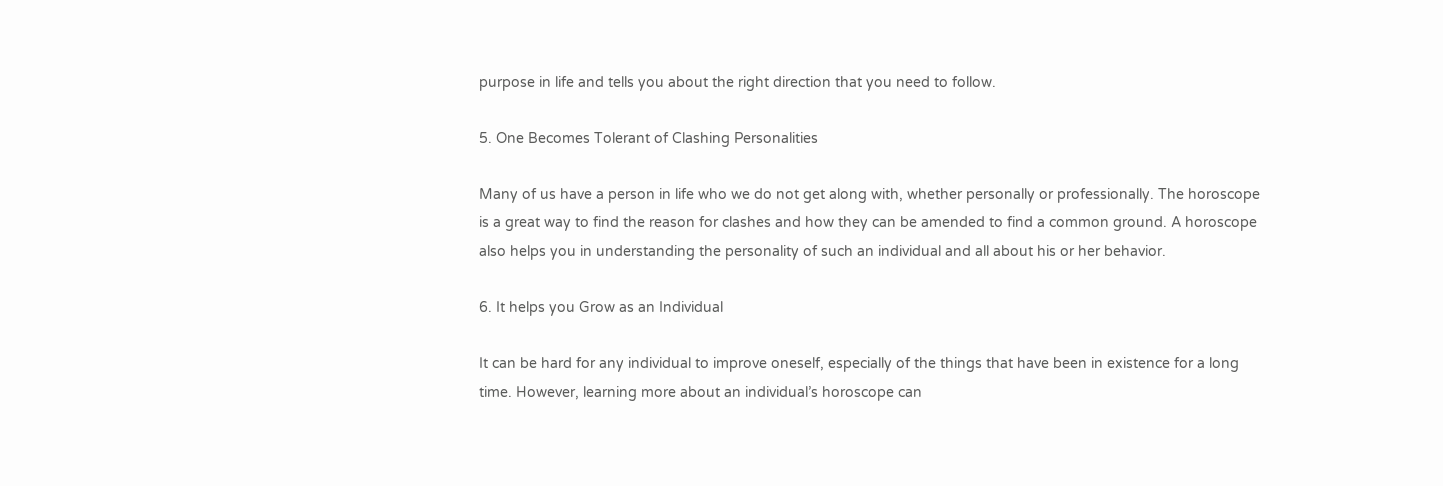purpose in life and tells you about the right direction that you need to follow.

5. One Becomes Tolerant of Clashing Personalities

Many of us have a person in life who we do not get along with, whether personally or professionally. The horoscope is a great way to find the reason for clashes and how they can be amended to find a common ground. A horoscope also helps you in understanding the personality of such an individual and all about his or her behavior.

6. It helps you Grow as an Individual

It can be hard for any individual to improve oneself, especially of the things that have been in existence for a long time. However, learning more about an individual’s horoscope can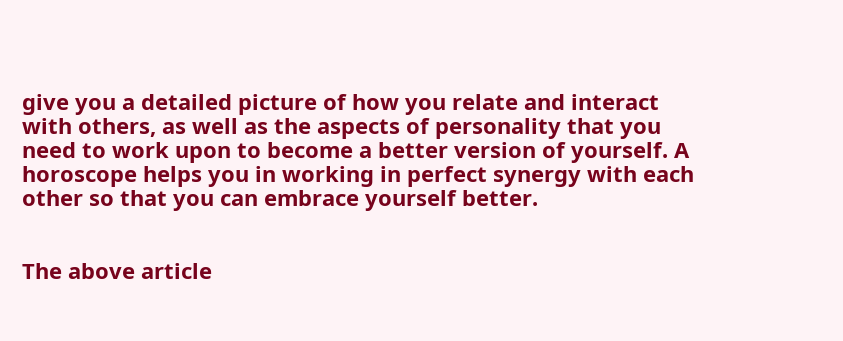give you a detailed picture of how you relate and interact with others, as well as the aspects of personality that you need to work upon to become a better version of yourself. A horoscope helps you in working in perfect synergy with each other so that you can embrace yourself better.


The above article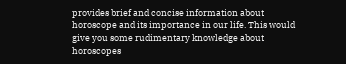provides brief and concise information about horoscope and its importance in our life. This would give you some rudimentary knowledge about horoscopes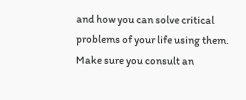and how you can solve critical problems of your life using them. Make sure you consult an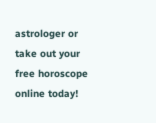astrologer or take out your free horoscope online today!